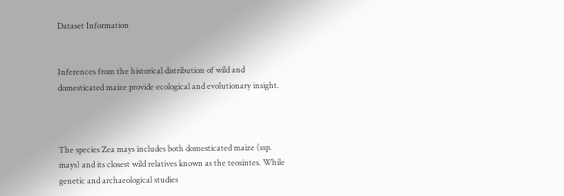Dataset Information


Inferences from the historical distribution of wild and domesticated maize provide ecological and evolutionary insight.



The species Zea mays includes both domesticated maize (ssp. mays) and its closest wild relatives known as the teosintes. While genetic and archaeological studies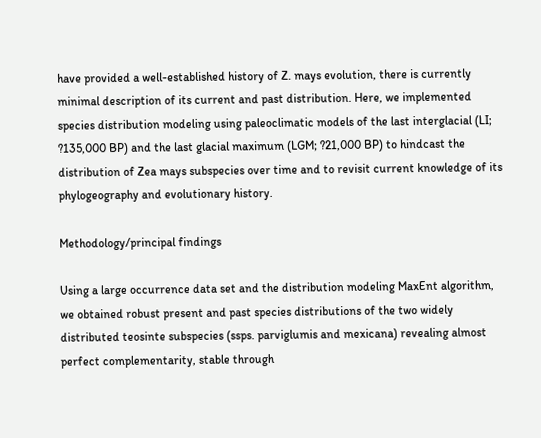have provided a well-established history of Z. mays evolution, there is currently minimal description of its current and past distribution. Here, we implemented species distribution modeling using paleoclimatic models of the last interglacial (LI; ?135,000 BP) and the last glacial maximum (LGM; ?21,000 BP) to hindcast the distribution of Zea mays subspecies over time and to revisit current knowledge of its phylogeography and evolutionary history.

Methodology/principal findings

Using a large occurrence data set and the distribution modeling MaxEnt algorithm, we obtained robust present and past species distributions of the two widely distributed teosinte subspecies (ssps. parviglumis and mexicana) revealing almost perfect complementarity, stable through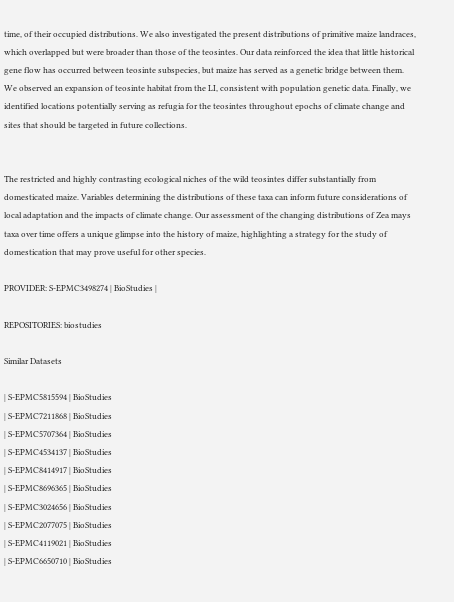time, of their occupied distributions. We also investigated the present distributions of primitive maize landraces, which overlapped but were broader than those of the teosintes. Our data reinforced the idea that little historical gene flow has occurred between teosinte subspecies, but maize has served as a genetic bridge between them. We observed an expansion of teosinte habitat from the LI, consistent with population genetic data. Finally, we identified locations potentially serving as refugia for the teosintes throughout epochs of climate change and sites that should be targeted in future collections.


The restricted and highly contrasting ecological niches of the wild teosintes differ substantially from domesticated maize. Variables determining the distributions of these taxa can inform future considerations of local adaptation and the impacts of climate change. Our assessment of the changing distributions of Zea mays taxa over time offers a unique glimpse into the history of maize, highlighting a strategy for the study of domestication that may prove useful for other species.

PROVIDER: S-EPMC3498274 | BioStudies |

REPOSITORIES: biostudies

Similar Datasets

| S-EPMC5815594 | BioStudies
| S-EPMC7211868 | BioStudies
| S-EPMC5707364 | BioStudies
| S-EPMC4534137 | BioStudies
| S-EPMC8414917 | BioStudies
| S-EPMC8696365 | BioStudies
| S-EPMC3024656 | BioStudies
| S-EPMC2077075 | BioStudies
| S-EPMC4119021 | BioStudies
| S-EPMC6650710 | BioStudies